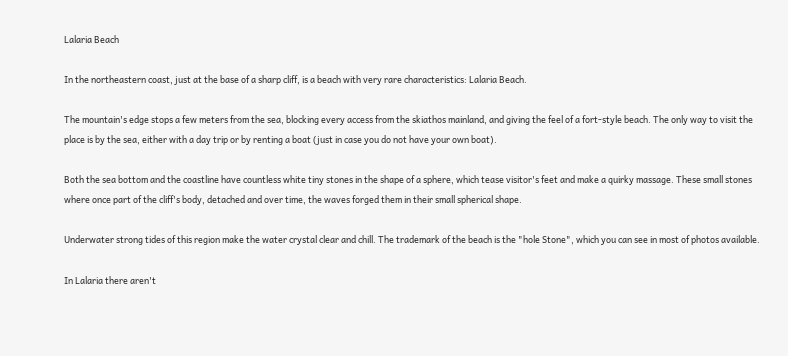Lalaria Beach

In the northeastern coast, just at the base of a sharp cliff, is a beach with very rare characteristics: Lalaria Beach.

The mountain's edge stops a few meters from the sea, blocking every access from the skiathos mainland, and giving the feel of a fort-style beach. The only way to visit the place is by the sea, either with a day trip or by renting a boat (just in case you do not have your own boat).

Both the sea bottom and the coastline have countless white tiny stones in the shape of a sphere, which tease visitor's feet and make a quirky massage. These small stones where once part of the cliff's body, detached and over time, the waves forged them in their small spherical shape.

Underwater strong tides of this region make the water crystal clear and chill. The trademark of the beach is the "hole Stone", which you can see in most of photos available.

In Lalaria there aren't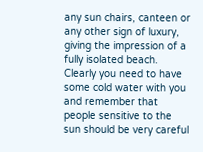any sun chairs, canteen or any other sign of luxury, giving the impression of a fully isolated beach. Clearly you need to have some cold water with you and remember that people sensitive to the sun should be very careful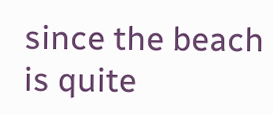since the beach is quite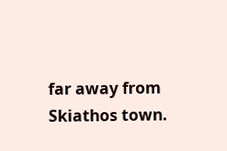far away from Skiathos town.